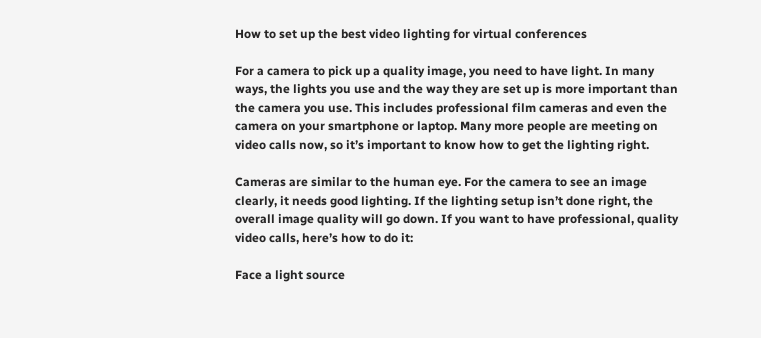How to set up the best video lighting for virtual conferences

For a camera to pick up a quality image, you need to have light. In many ways, the lights you use and the way they are set up is more important than the camera you use. This includes professional film cameras and even the camera on your smartphone or laptop. Many more people are meeting on video calls now, so it’s important to know how to get the lighting right.

Cameras are similar to the human eye. For the camera to see an image clearly, it needs good lighting. If the lighting setup isn’t done right, the overall image quality will go down. If you want to have professional, quality video calls, here’s how to do it:

Face a light source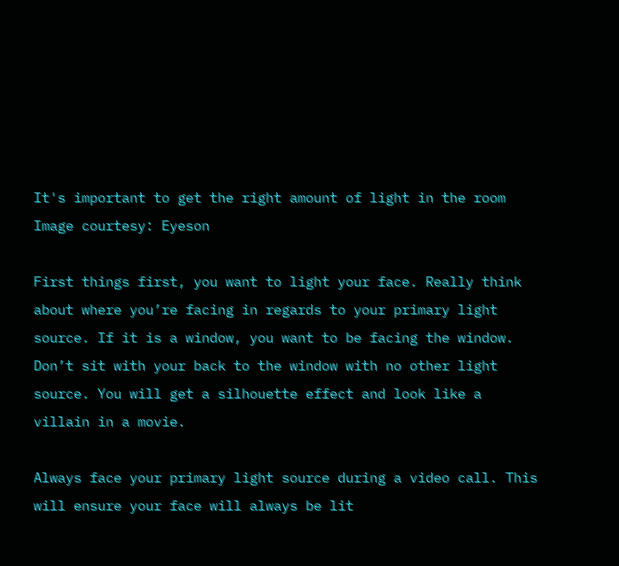It's important to get the right amount of light in the room
Image courtesy: Eyeson

First things first, you want to light your face. Really think about where you’re facing in regards to your primary light source. If it is a window, you want to be facing the window. Don’t sit with your back to the window with no other light source. You will get a silhouette effect and look like a villain in a movie.

Always face your primary light source during a video call. This will ensure your face will always be lit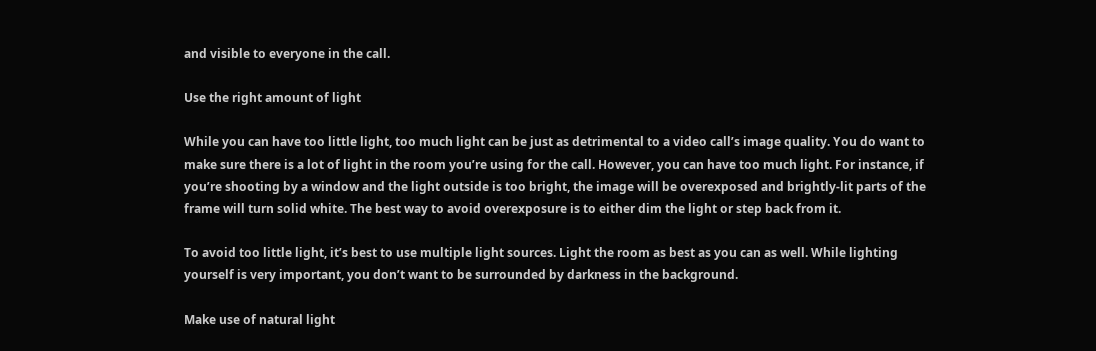and visible to everyone in the call.

Use the right amount of light

While you can have too little light, too much light can be just as detrimental to a video call’s image quality. You do want to make sure there is a lot of light in the room you’re using for the call. However, you can have too much light. For instance, if you’re shooting by a window and the light outside is too bright, the image will be overexposed and brightly-lit parts of the frame will turn solid white. The best way to avoid overexposure is to either dim the light or step back from it.

To avoid too little light, it’s best to use multiple light sources. Light the room as best as you can as well. While lighting yourself is very important, you don’t want to be surrounded by darkness in the background.

Make use of natural light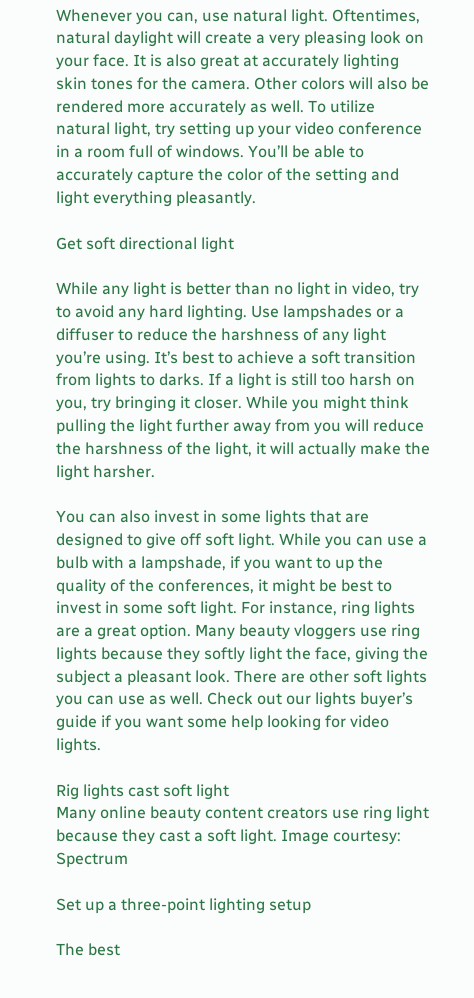Whenever you can, use natural light. Oftentimes, natural daylight will create a very pleasing look on your face. It is also great at accurately lighting skin tones for the camera. Other colors will also be rendered more accurately as well. To utilize natural light, try setting up your video conference in a room full of windows. You’ll be able to accurately capture the color of the setting and light everything pleasantly.

Get soft directional light

While any light is better than no light in video, try to avoid any hard lighting. Use lampshades or a diffuser to reduce the harshness of any light you’re using. It’s best to achieve a soft transition from lights to darks. If a light is still too harsh on you, try bringing it closer. While you might think pulling the light further away from you will reduce the harshness of the light, it will actually make the light harsher.

You can also invest in some lights that are designed to give off soft light. While you can use a bulb with a lampshade, if you want to up the quality of the conferences, it might be best to invest in some soft light. For instance, ring lights are a great option. Many beauty vloggers use ring lights because they softly light the face, giving the subject a pleasant look. There are other soft lights you can use as well. Check out our lights buyer’s guide if you want some help looking for video lights.

Rig lights cast soft light
Many online beauty content creators use ring light because they cast a soft light. Image courtesy: Spectrum

Set up a three-point lighting setup

The best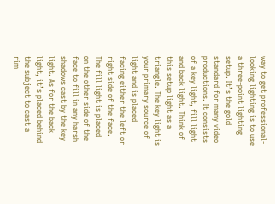way to get professional-looking lighting is to use a three-point lighting setup. It’s the gold standard for many video productions. It consists of a key light, fill light and back light. Think of this setup light as a triangle. The key light is your primary source of light and is placed facing either the left or right side of the face. The fill light is placed on the other side of the face to fill in any harsh shadows cast by the key light. As for the back light, it’s placed behind the subject to cast a rim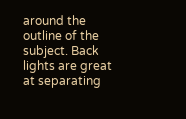around the outline of the subject. Back lights are great at separating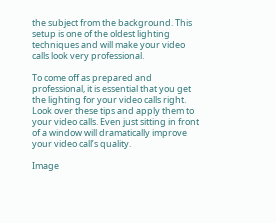the subject from the background. This setup is one of the oldest lighting techniques and will make your video calls look very professional.

To come off as prepared and professional, it is essential that you get the lighting for your video calls right. Look over these tips and apply them to your video calls. Even just sitting in front of a window will dramatically improve your video call’s quality.

Image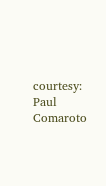courtesy: Paul Comaroto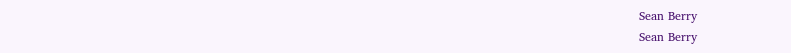Sean Berry
Sean Berry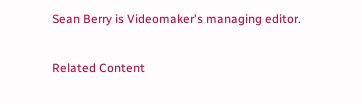Sean Berry is Videomaker's managing editor.

Related Content